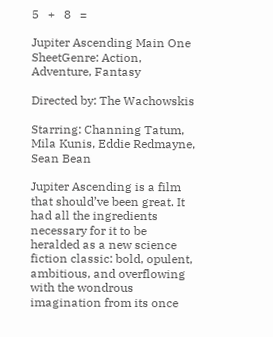5   +   8   =

Jupiter Ascending Main One SheetGenre: Action, Adventure, Fantasy

Directed by: The Wachowskis

Starring: Channing Tatum, Mila Kunis, Eddie Redmayne, Sean Bean

Jupiter Ascending is a film that should’ve been great. It had all the ingredients necessary for it to be heralded as a new science fiction classic: bold, opulent, ambitious, and overflowing with the wondrous imagination from its once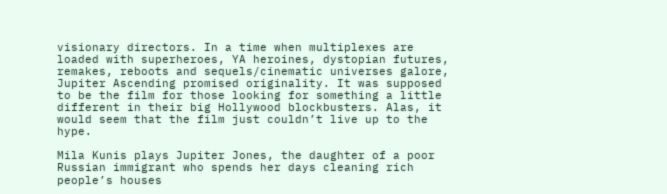visionary directors. In a time when multiplexes are loaded with superheroes, YA heroines, dystopian futures, remakes, reboots and sequels/cinematic universes galore, Jupiter Ascending promised originality. It was supposed to be the film for those looking for something a little different in their big Hollywood blockbusters. Alas, it would seem that the film just couldn’t live up to the hype.

Mila Kunis plays Jupiter Jones, the daughter of a poor Russian immigrant who spends her days cleaning rich people’s houses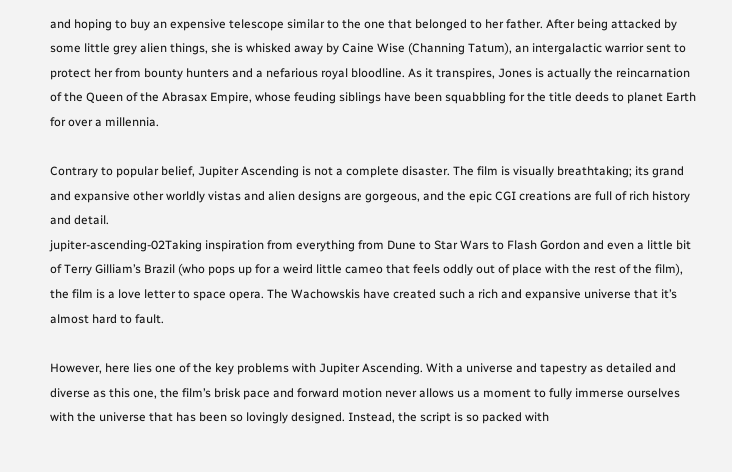and hoping to buy an expensive telescope similar to the one that belonged to her father. After being attacked by some little grey alien things, she is whisked away by Caine Wise (Channing Tatum), an intergalactic warrior sent to protect her from bounty hunters and a nefarious royal bloodline. As it transpires, Jones is actually the reincarnation of the Queen of the Abrasax Empire, whose feuding siblings have been squabbling for the title deeds to planet Earth for over a millennia.

Contrary to popular belief, Jupiter Ascending is not a complete disaster. The film is visually breathtaking; its grand and expansive other worldly vistas and alien designs are gorgeous, and the epic CGI creations are full of rich history and detail.
jupiter-ascending-02Taking inspiration from everything from Dune to Star Wars to Flash Gordon and even a little bit of Terry Gilliam’s Brazil (who pops up for a weird little cameo that feels oddly out of place with the rest of the film), the film is a love letter to space opera. The Wachowskis have created such a rich and expansive universe that it’s almost hard to fault.

However, here lies one of the key problems with Jupiter Ascending. With a universe and tapestry as detailed and diverse as this one, the film’s brisk pace and forward motion never allows us a moment to fully immerse ourselves with the universe that has been so lovingly designed. Instead, the script is so packed with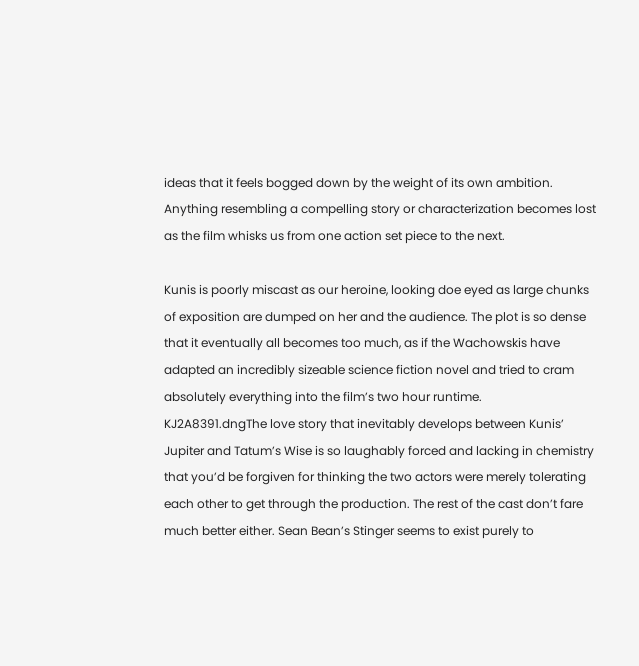ideas that it feels bogged down by the weight of its own ambition. Anything resembling a compelling story or characterization becomes lost as the film whisks us from one action set piece to the next.

Kunis is poorly miscast as our heroine, looking doe eyed as large chunks of exposition are dumped on her and the audience. The plot is so dense that it eventually all becomes too much, as if the Wachowskis have adapted an incredibly sizeable science fiction novel and tried to cram absolutely everything into the film’s two hour runtime.
KJ2A8391.dngThe love story that inevitably develops between Kunis’ Jupiter and Tatum’s Wise is so laughably forced and lacking in chemistry that you’d be forgiven for thinking the two actors were merely tolerating each other to get through the production. The rest of the cast don’t fare much better either. Sean Bean’s Stinger seems to exist purely to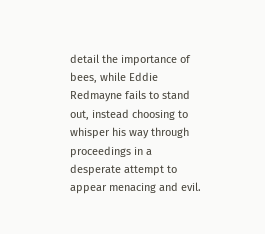detail the importance of bees, while Eddie Redmayne fails to stand out, instead choosing to whisper his way through proceedings in a desperate attempt to appear menacing and evil.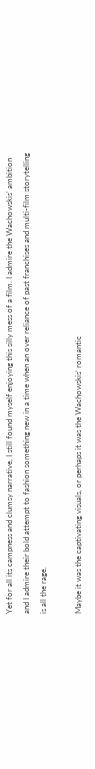Yet for all its campness and clumsy narrative, I still found myself enjoying this silly mess of a film. I admire the Wachowskis’ ambition and I admire their bold attempt to fashion something new in a time when an over reliance of past franchises and multi-film storytelling is all the rage.

Maybe it was the captivating visuals, or perhaps it was the Wachowskis’ romantic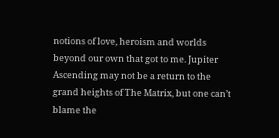notions of love, heroism and worlds beyond our own that got to me. Jupiter Ascending may not be a return to the grand heights of The Matrix, but one can’t blame the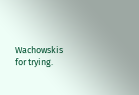Wachowskis for trying.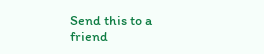Send this to a friend